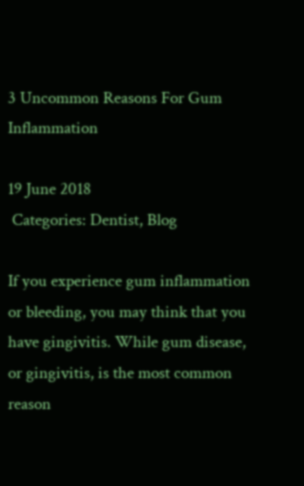3 Uncommon Reasons For Gum Inflammation

19 June 2018
 Categories: Dentist, Blog

If you experience gum inflammation or bleeding, you may think that you have gingivitis. While gum disease, or gingivitis, is the most common reason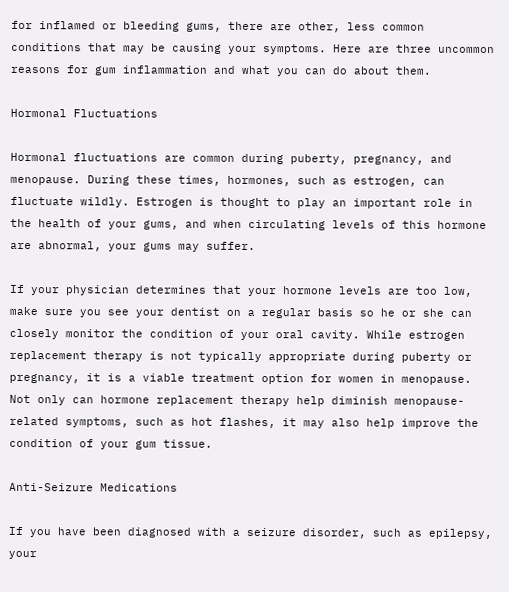for inflamed or bleeding gums, there are other, less common conditions that may be causing your symptoms. Here are three uncommon reasons for gum inflammation and what you can do about them.

Hormonal Fluctuations

Hormonal fluctuations are common during puberty, pregnancy, and menopause. During these times, hormones, such as estrogen, can fluctuate wildly. Estrogen is thought to play an important role in the health of your gums, and when circulating levels of this hormone are abnormal, your gums may suffer.

If your physician determines that your hormone levels are too low, make sure you see your dentist on a regular basis so he or she can closely monitor the condition of your oral cavity. While estrogen replacement therapy is not typically appropriate during puberty or pregnancy, it is a viable treatment option for women in menopause. Not only can hormone replacement therapy help diminish menopause-related symptoms, such as hot flashes, it may also help improve the condition of your gum tissue.

Anti-Seizure Medications

If you have been diagnosed with a seizure disorder, such as epilepsy, your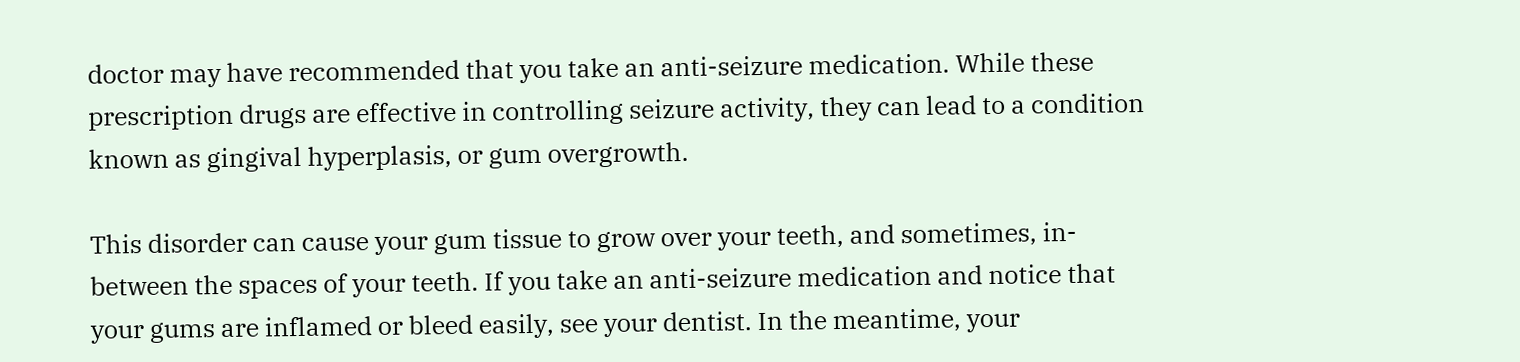doctor may have recommended that you take an anti-seizure medication. While these prescription drugs are effective in controlling seizure activity, they can lead to a condition known as gingival hyperplasis, or gum overgrowth.

This disorder can cause your gum tissue to grow over your teeth, and sometimes, in-between the spaces of your teeth. If you take an anti-seizure medication and notice that your gums are inflamed or bleed easily, see your dentist. In the meantime, your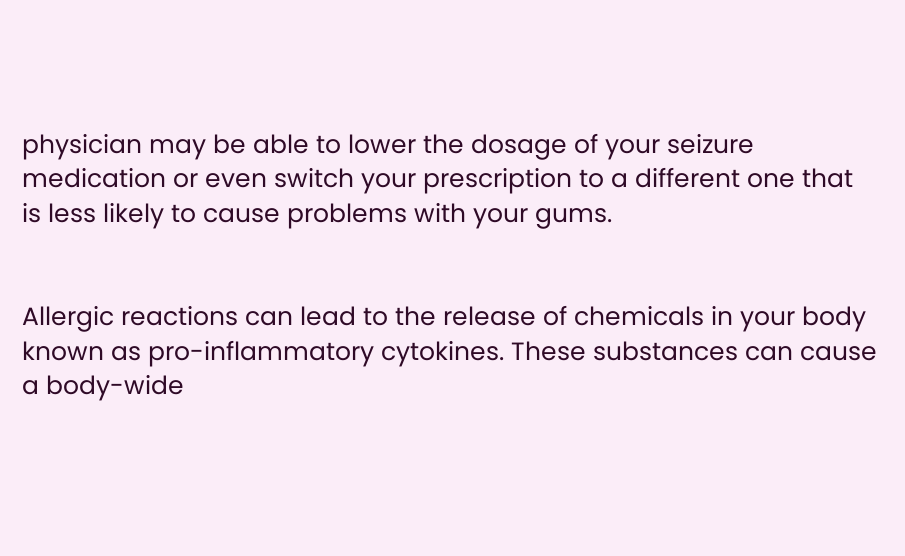physician may be able to lower the dosage of your seizure medication or even switch your prescription to a different one that is less likely to cause problems with your gums.


Allergic reactions can lead to the release of chemicals in your body known as pro-inflammatory cytokines. These substances can cause a body-wide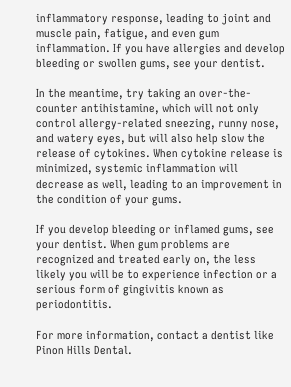inflammatory response, leading to joint and muscle pain, fatigue, and even gum inflammation. If you have allergies and develop bleeding or swollen gums, see your dentist.

In the meantime, try taking an over-the-counter antihistamine, which will not only control allergy-related sneezing, runny nose, and watery eyes, but will also help slow the release of cytokines. When cytokine release is minimized, systemic inflammation will decrease as well, leading to an improvement in the condition of your gums.

If you develop bleeding or inflamed gums, see your dentist. When gum problems are recognized and treated early on, the less likely you will be to experience infection or a serious form of gingivitis known as periodontitis.

For more information, contact a dentist like Pinon Hills Dental.